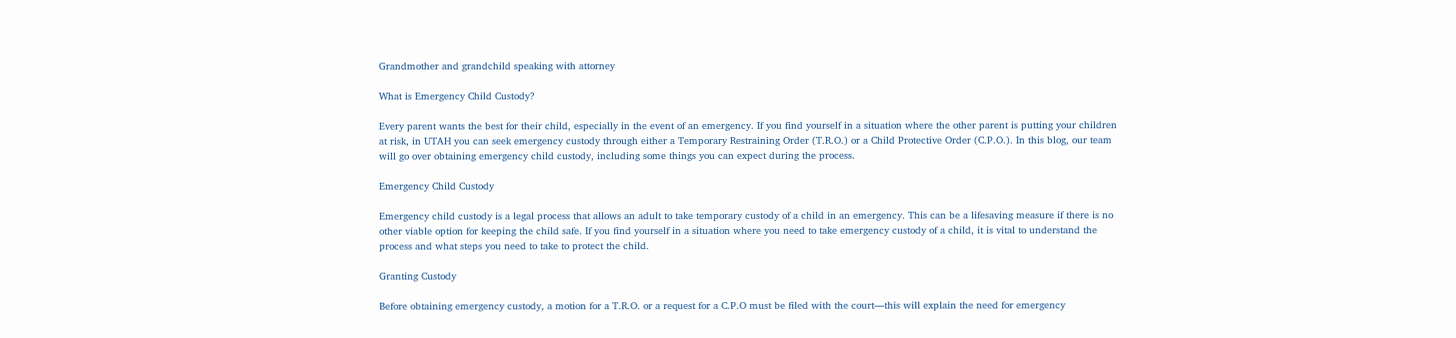Grandmother and grandchild speaking with attorney

What is Emergency Child Custody?

Every parent wants the best for their child, especially in the event of an emergency. If you find yourself in a situation where the other parent is putting your children at risk, in UTAH you can seek emergency custody through either a Temporary Restraining Order (T.R.O.) or a Child Protective Order (C.P.O.). In this blog, our team will go over obtaining emergency child custody, including some things you can expect during the process.

Emergency Child Custody

Emergency child custody is a legal process that allows an adult to take temporary custody of a child in an emergency. This can be a lifesaving measure if there is no other viable option for keeping the child safe. If you find yourself in a situation where you need to take emergency custody of a child, it is vital to understand the process and what steps you need to take to protect the child.

Granting Custody

Before obtaining emergency custody, a motion for a T.R.O. or a request for a C.P.O must be filed with the court—this will explain the need for emergency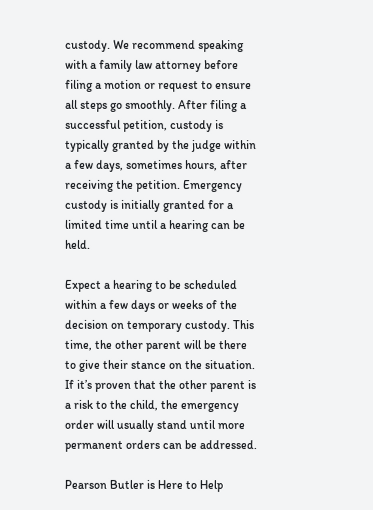custody. We recommend speaking with a family law attorney before filing a motion or request to ensure all steps go smoothly. After filing a successful petition, custody is typically granted by the judge within a few days, sometimes hours, after receiving the petition. Emergency custody is initially granted for a limited time until a hearing can be held.

Expect a hearing to be scheduled within a few days or weeks of the decision on temporary custody. This time, the other parent will be there to give their stance on the situation. If it’s proven that the other parent is a risk to the child, the emergency order will usually stand until more permanent orders can be addressed.

Pearson Butler is Here to Help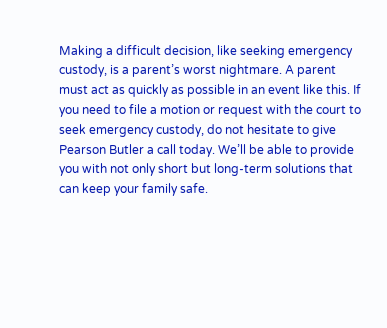Making a difficult decision, like seeking emergency custody, is a parent’s worst nightmare. A parent must act as quickly as possible in an event like this. If you need to file a motion or request with the court to seek emergency custody, do not hesitate to give Pearson Butler a call today. We’ll be able to provide you with not only short but long-term solutions that can keep your family safe.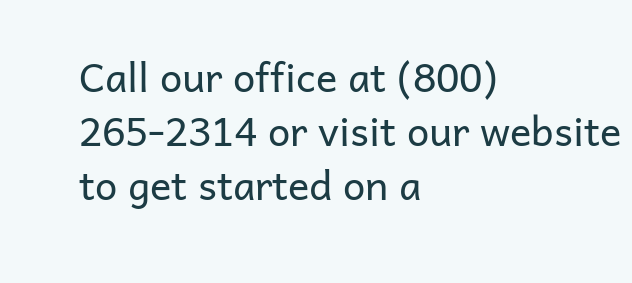Call our office at (800) 265-2314 or visit our website to get started on a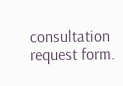consultation request form.